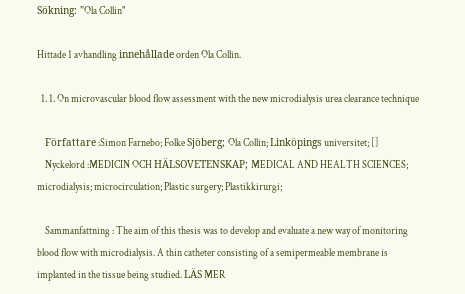Sökning: "Ola Collin"

Hittade 1 avhandling innehållade orden Ola Collin.

  1. 1. On microvascular blood flow assessment with the new microdialysis urea clearance technique

    Författare :Simon Farnebo; Folke Sjöberg; Ola Collin; Linköpings universitet; []
    Nyckelord :MEDICIN OCH HÄLSOVETENSKAP; MEDICAL AND HEALTH SCIENCES; microdialysis; microcirculation; Plastic surgery; Plastikkirurgi;

    Sammanfattning : The aim of this thesis was to develop and evaluate a new way of monitoring blood flow with microdialysis. A thin catheter consisting of a semipermeable membrane is implanted in the tissue being studied. LÄS MER